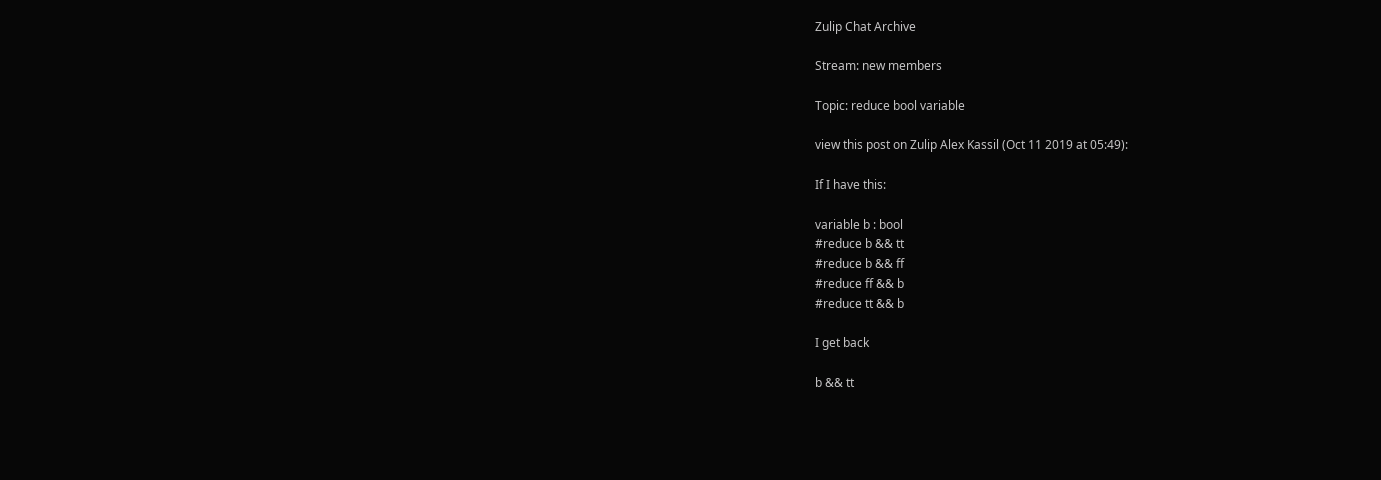Zulip Chat Archive

Stream: new members

Topic: reduce bool variable

view this post on Zulip Alex Kassil (Oct 11 2019 at 05:49):

If I have this:

variable b : bool
#reduce b && tt
#reduce b && ff
#reduce ff && b
#reduce tt && b

I get back

b && tt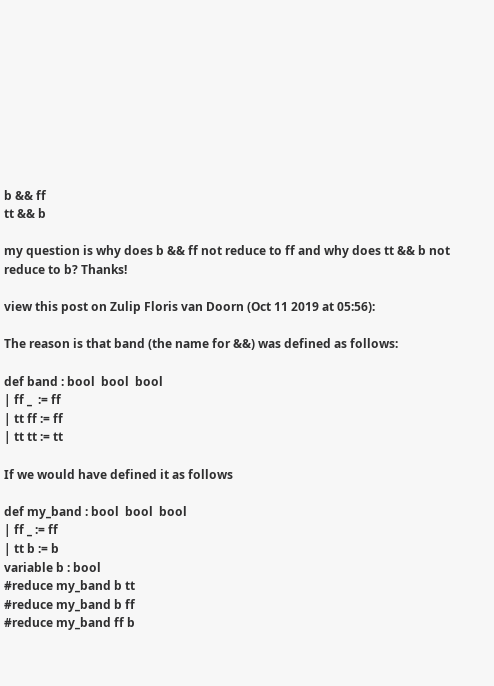b && ff
tt && b

my question is why does b && ff not reduce to ff and why does tt && b not reduce to b? Thanks!

view this post on Zulip Floris van Doorn (Oct 11 2019 at 05:56):

The reason is that band (the name for &&) was defined as follows:

def band : bool  bool  bool
| ff _  := ff
| tt ff := ff
| tt tt := tt

If we would have defined it as follows

def my_band : bool  bool  bool
| ff _ := ff
| tt b := b
variable b : bool
#reduce my_band b tt
#reduce my_band b ff
#reduce my_band ff b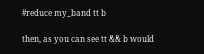#reduce my_band tt b

then, as you can see tt && b would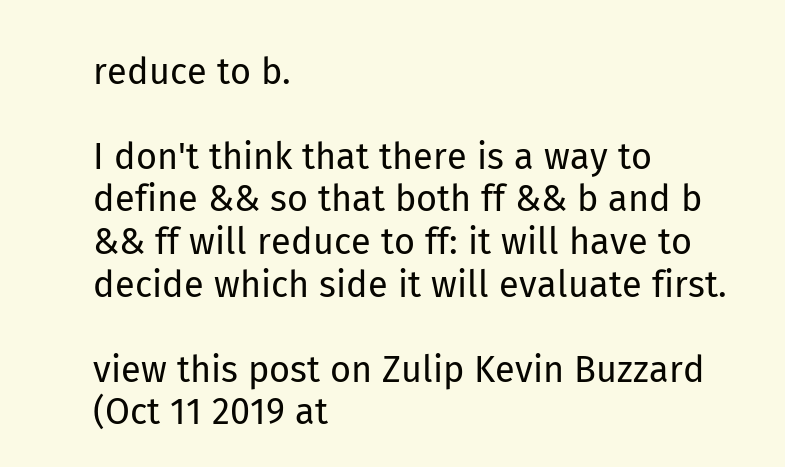reduce to b.

I don't think that there is a way to define && so that both ff && b and b && ff will reduce to ff: it will have to decide which side it will evaluate first.

view this post on Zulip Kevin Buzzard (Oct 11 2019 at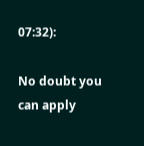07:32):

No doubt you can apply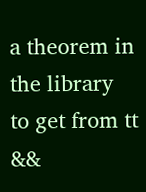a theorem in the library to get from tt &&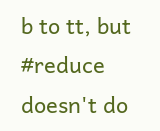b to tt, but #reduce doesn't do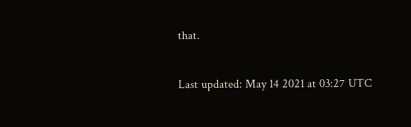that.

Last updated: May 14 2021 at 03:27 UTC